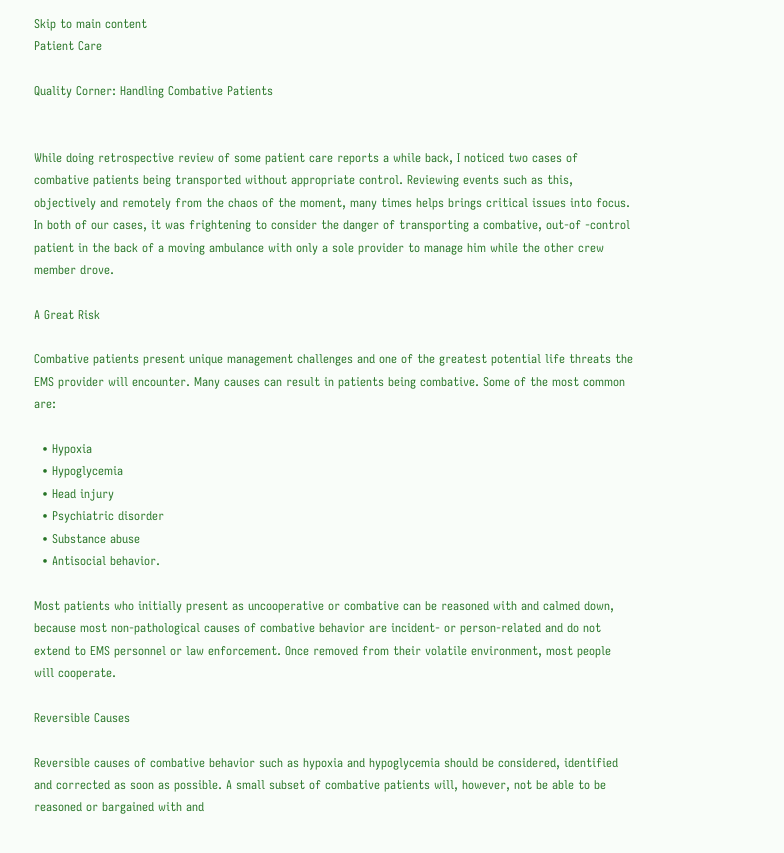Skip to main content
Patient Care

Quality Corner: Handling Combative Patients


While doing retrospective review of some patient care reports a while back, I noticed two cases of combative patients being transported without appropriate control. Reviewing events such as this, objectively and remotely from the chaos of the moment, many times helps brings critical issues into focus. In both of our cases, it was frightening to consider the danger of transporting a combative, out-of -control patient in the back of a moving ambulance with only a sole provider to manage him while the other crew member drove.

A Great Risk

Combative patients present unique management challenges and one of the greatest potential life threats the EMS provider will encounter. Many causes can result in patients being combative. Some of the most common are:

  • Hypoxia
  • Hypoglycemia
  • Head injury
  • Psychiatric disorder
  • Substance abuse
  • Antisocial behavior.

Most patients who initially present as uncooperative or combative can be reasoned with and calmed down, because most non-pathological causes of combative behavior are incident- or person-related and do not extend to EMS personnel or law enforcement. Once removed from their volatile environment, most people will cooperate.

Reversible Causes

Reversible causes of combative behavior such as hypoxia and hypoglycemia should be considered, identified and corrected as soon as possible. A small subset of combative patients will, however, not be able to be reasoned or bargained with and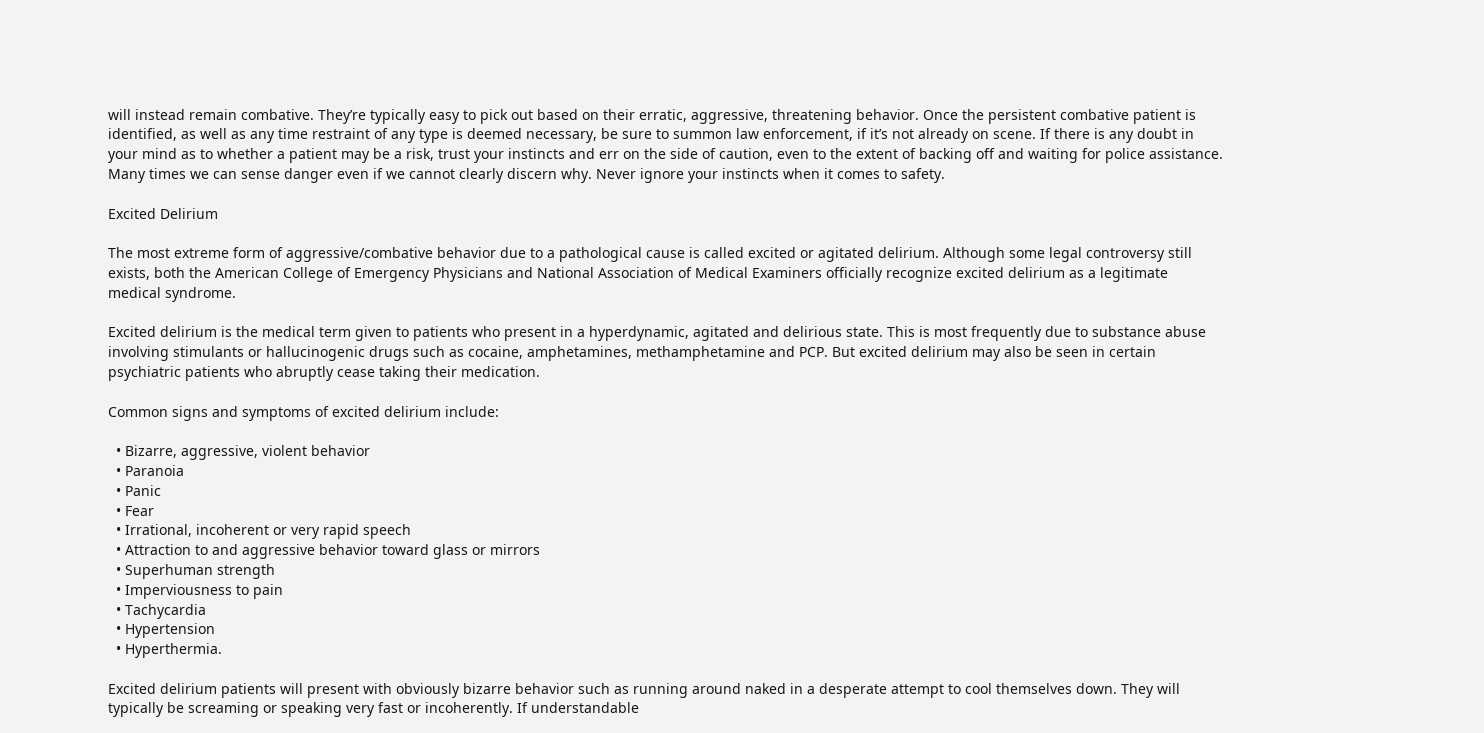will instead remain combative. They’re typically easy to pick out based on their erratic, aggressive, threatening behavior. Once the persistent combative patient is identified, as well as any time restraint of any type is deemed necessary, be sure to summon law enforcement, if it’s not already on scene. If there is any doubt in your mind as to whether a patient may be a risk, trust your instincts and err on the side of caution, even to the extent of backing off and waiting for police assistance. Many times we can sense danger even if we cannot clearly discern why. Never ignore your instincts when it comes to safety.

Excited Delirium

The most extreme form of aggressive/combative behavior due to a pathological cause is called excited or agitated delirium. Although some legal controversy still exists, both the American College of Emergency Physicians and National Association of Medical Examiners officially recognize excited delirium as a legitimate medical syndrome.

Excited delirium is the medical term given to patients who present in a hyperdynamic, agitated and delirious state. This is most frequently due to substance abuse involving stimulants or hallucinogenic drugs such as cocaine, amphetamines, methamphetamine and PCP. But excited delirium may also be seen in certain psychiatric patients who abruptly cease taking their medication.

Common signs and symptoms of excited delirium include:

  • Bizarre, aggressive, violent behavior
  • Paranoia
  • Panic
  • Fear
  • Irrational, incoherent or very rapid speech
  • Attraction to and aggressive behavior toward glass or mirrors
  • Superhuman strength
  • Imperviousness to pain
  • Tachycardia
  • Hypertension
  • Hyperthermia.

Excited delirium patients will present with obviously bizarre behavior such as running around naked in a desperate attempt to cool themselves down. They will typically be screaming or speaking very fast or incoherently. If understandable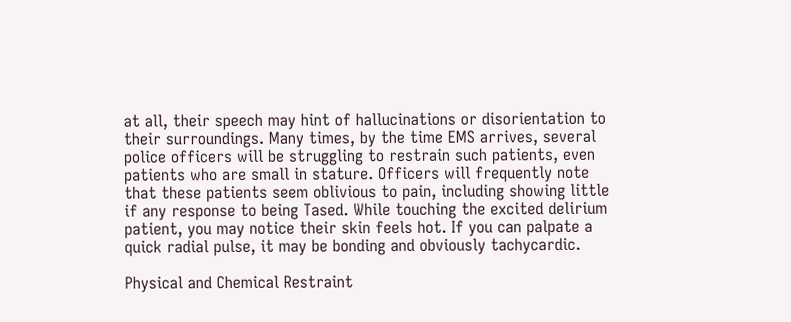at all, their speech may hint of hallucinations or disorientation to their surroundings. Many times, by the time EMS arrives, several police officers will be struggling to restrain such patients, even patients who are small in stature. Officers will frequently note that these patients seem oblivious to pain, including showing little if any response to being Tased. While touching the excited delirium patient, you may notice their skin feels hot. If you can palpate a quick radial pulse, it may be bonding and obviously tachycardic.

Physical and Chemical Restraint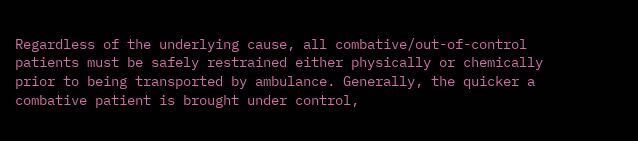Regardless of the underlying cause, all combative/out-of-control patients must be safely restrained either physically or chemically prior to being transported by ambulance. Generally, the quicker a combative patient is brought under control,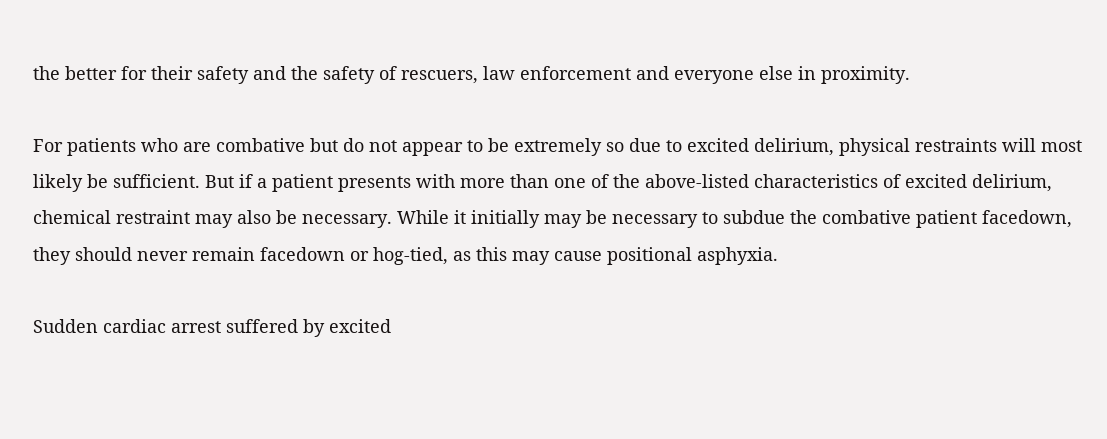the better for their safety and the safety of rescuers, law enforcement and everyone else in proximity.

For patients who are combative but do not appear to be extremely so due to excited delirium, physical restraints will most likely be sufficient. But if a patient presents with more than one of the above-listed characteristics of excited delirium, chemical restraint may also be necessary. While it initially may be necessary to subdue the combative patient facedown, they should never remain facedown or hog-tied, as this may cause positional asphyxia.

Sudden cardiac arrest suffered by excited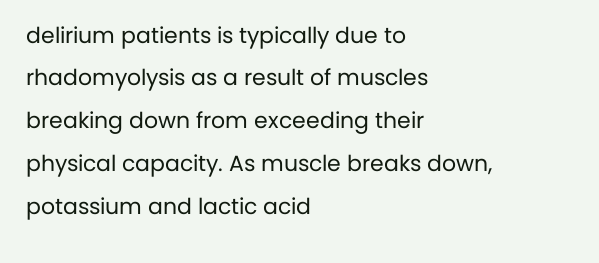delirium patients is typically due to rhadomyolysis as a result of muscles breaking down from exceeding their physical capacity. As muscle breaks down, potassium and lactic acid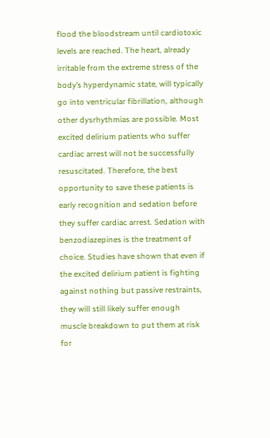flood the bloodstream until cardiotoxic levels are reached. The heart, already irritable from the extreme stress of the body’s hyperdynamic state, will typically go into ventricular fibrillation, although other dysrhythmias are possible. Most excited delirium patients who suffer cardiac arrest will not be successfully resuscitated. Therefore, the best opportunity to save these patients is early recognition and sedation before they suffer cardiac arrest. Sedation with benzodiazepines is the treatment of choice. Studies have shown that even if the excited delirium patient is fighting against nothing but passive restraints, they will still likely suffer enough muscle breakdown to put them at risk for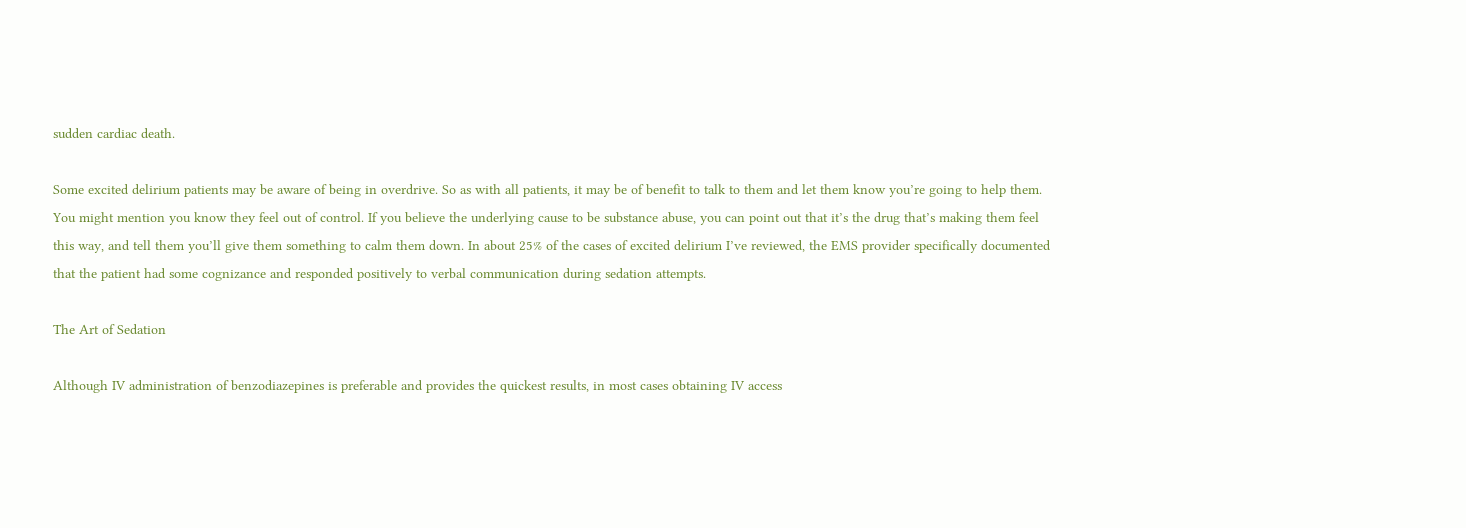sudden cardiac death.

Some excited delirium patients may be aware of being in overdrive. So as with all patients, it may be of benefit to talk to them and let them know you’re going to help them. You might mention you know they feel out of control. If you believe the underlying cause to be substance abuse, you can point out that it’s the drug that’s making them feel this way, and tell them you’ll give them something to calm them down. In about 25% of the cases of excited delirium I’ve reviewed, the EMS provider specifically documented that the patient had some cognizance and responded positively to verbal communication during sedation attempts.

The Art of Sedation

Although IV administration of benzodiazepines is preferable and provides the quickest results, in most cases obtaining IV access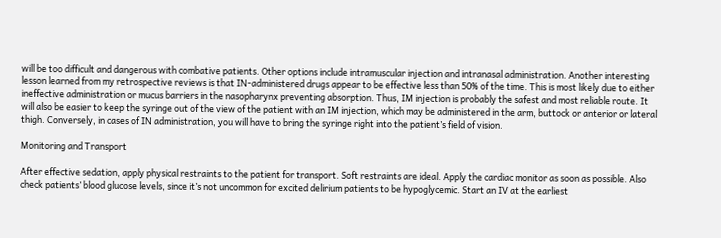will be too difficult and dangerous with combative patients. Other options include intramuscular injection and intranasal administration. Another interesting lesson learned from my retrospective reviews is that IN-administered drugs appear to be effective less than 50% of the time. This is most likely due to either ineffective administration or mucus barriers in the nasopharynx preventing absorption. Thus, IM injection is probably the safest and most reliable route. It will also be easier to keep the syringe out of the view of the patient with an IM injection, which may be administered in the arm, buttock or anterior or lateral thigh. Conversely, in cases of IN administration, you will have to bring the syringe right into the patient’s field of vision.

Monitoring and Transport

After effective sedation, apply physical restraints to the patient for transport. Soft restraints are ideal. Apply the cardiac monitor as soon as possible. Also check patients’ blood glucose levels, since it’s not uncommon for excited delirium patients to be hypoglycemic. Start an IV at the earliest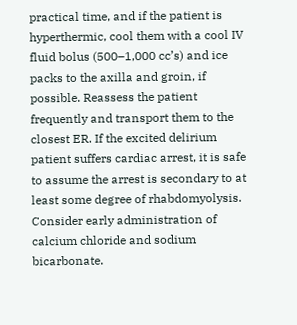practical time, and if the patient is hyperthermic, cool them with a cool IV fluid bolus (500–1,000 cc’s) and ice packs to the axilla and groin, if possible. Reassess the patient frequently and transport them to the closest ER. If the excited delirium patient suffers cardiac arrest, it is safe to assume the arrest is secondary to at least some degree of rhabdomyolysis. Consider early administration of calcium chloride and sodium bicarbonate.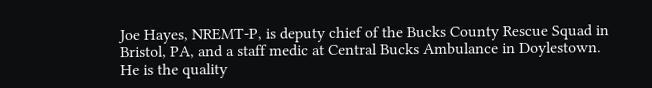Joe Hayes, NREMT-P, is deputy chief of the Bucks County Rescue Squad in Bristol, PA, and a staff medic at Central Bucks Ambulance in Doylestown. He is the quality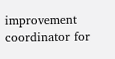improvement coordinator for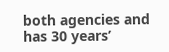both agencies and has 30 years’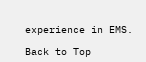experience in EMS.

Back to Top